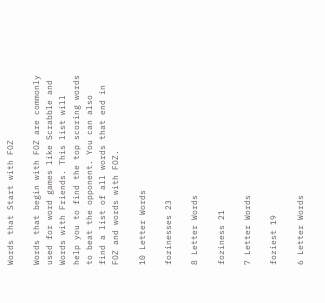Words that Start with FOZ

Words that begin with FOZ are commonly used for word games like Scrabble and Words with Friends. This list will help you to find the top scoring words to beat the opponent. You can also find a list of all words that end in FOZ and words with FOZ.

10 Letter Words

fozinesses 23

8 Letter Words

foziness 21

7 Letter Words

foziest 19

6 Letter Words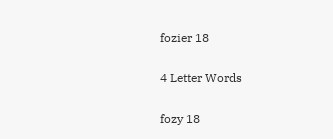fozier 18

4 Letter Words

fozy 18